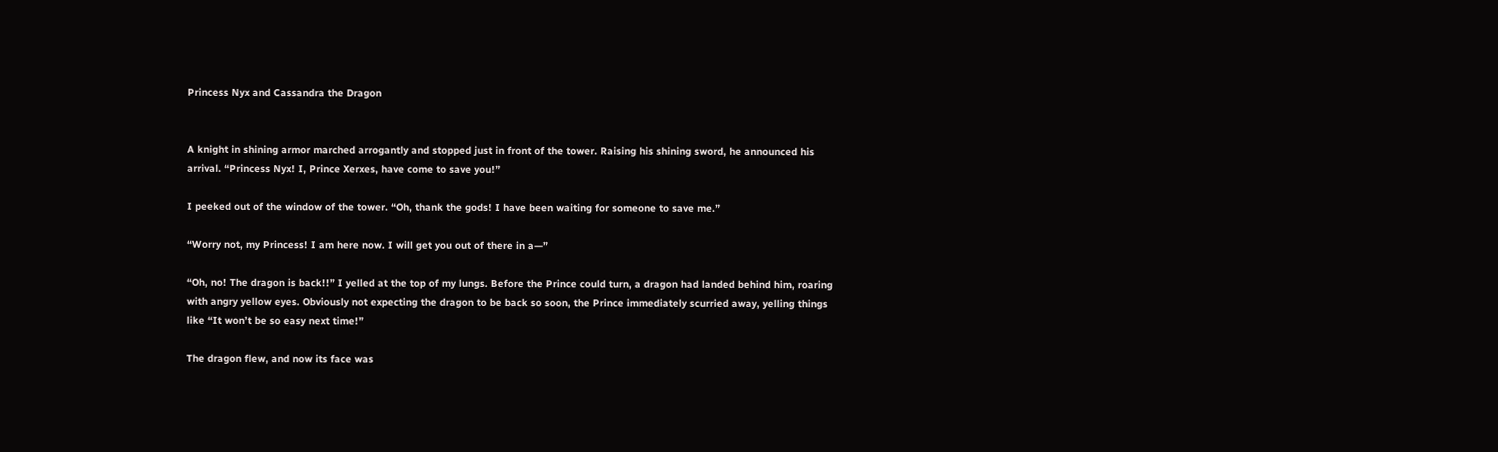Princess Nyx and Cassandra the Dragon


A knight in shining armor marched arrogantly and stopped just in front of the tower. Raising his shining sword, he announced his arrival. “Princess Nyx! I, Prince Xerxes, have come to save you!”

I peeked out of the window of the tower. “Oh, thank the gods! I have been waiting for someone to save me.”

“Worry not, my Princess! I am here now. I will get you out of there in a—”

“Oh, no! The dragon is back!!” I yelled at the top of my lungs. Before the Prince could turn, a dragon had landed behind him, roaring with angry yellow eyes. Obviously not expecting the dragon to be back so soon, the Prince immediately scurried away, yelling things like “It won’t be so easy next time!”

The dragon flew, and now its face was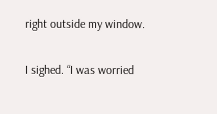right outside my window.

I sighed. “I was worried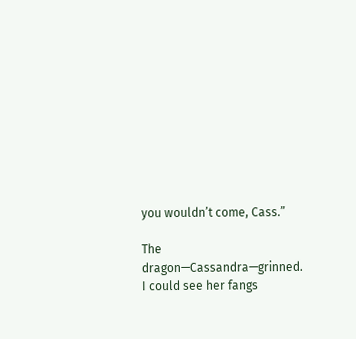you wouldn’t come, Cass.”

The dragon—Cassandra—grinned. I could see her fangs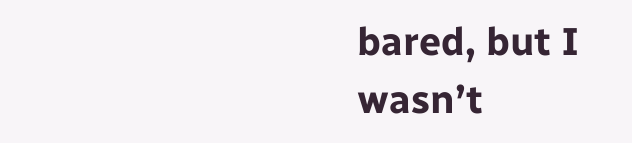bared, but I wasn’t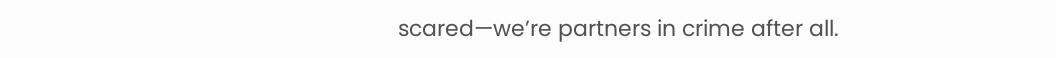scared—we’re partners in crime after all.